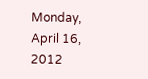Monday, April 16, 2012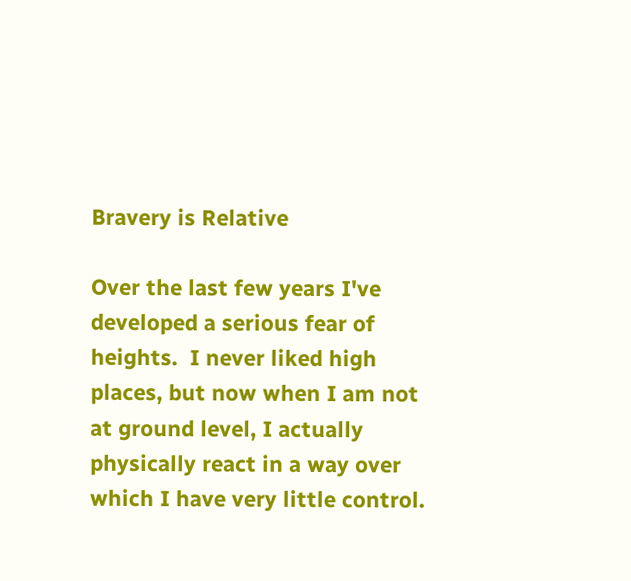Bravery is Relative

Over the last few years I've developed a serious fear of heights.  I never liked high places, but now when I am not at ground level, I actually physically react in a way over which I have very little control.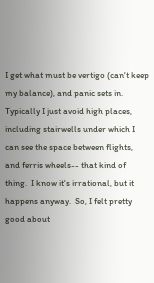I get what must be vertigo (can't keep my balance), and panic sets in.  Typically I just avoid high places, including stairwells under which I can see the space between flights, and ferris wheels-- that kind of thing.  I know it's irrational, but it happens anyway.  So, I felt pretty good about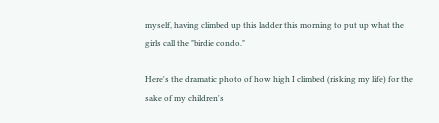myself, having climbed up this ladder this morning to put up what the girls call the "birdie condo."

Here's the dramatic photo of how high I climbed (risking my life) for the sake of my children's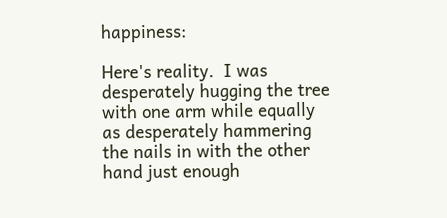happiness:

Here's reality.  I was desperately hugging the tree with one arm while equally as desperately hammering the nails in with the other hand just enough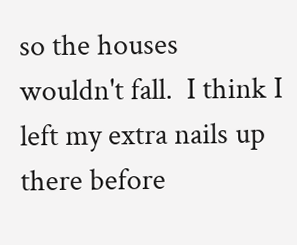so the houses wouldn't fall.  I think I left my extra nails up there before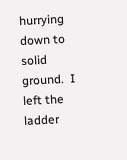hurrying down to solid ground.  I left the ladder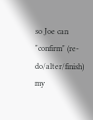so Joe can "confirm" (re-do/alter/finish) my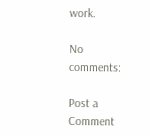work.

No comments:

Post a Comment